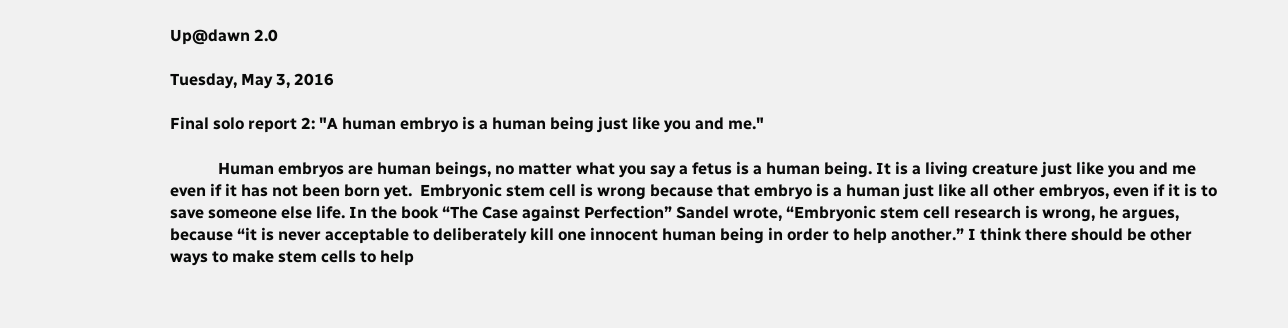Up@dawn 2.0

Tuesday, May 3, 2016

Final solo report 2: "A human embryo is a human being just like you and me."

            Human embryos are human beings, no matter what you say a fetus is a human being. It is a living creature just like you and me even if it has not been born yet.  Embryonic stem cell is wrong because that embryo is a human just like all other embryos, even if it is to save someone else life. In the book “The Case against Perfection” Sandel wrote, “Embryonic stem cell research is wrong, he argues, because “it is never acceptable to deliberately kill one innocent human being in order to help another.” I think there should be other ways to make stem cells to help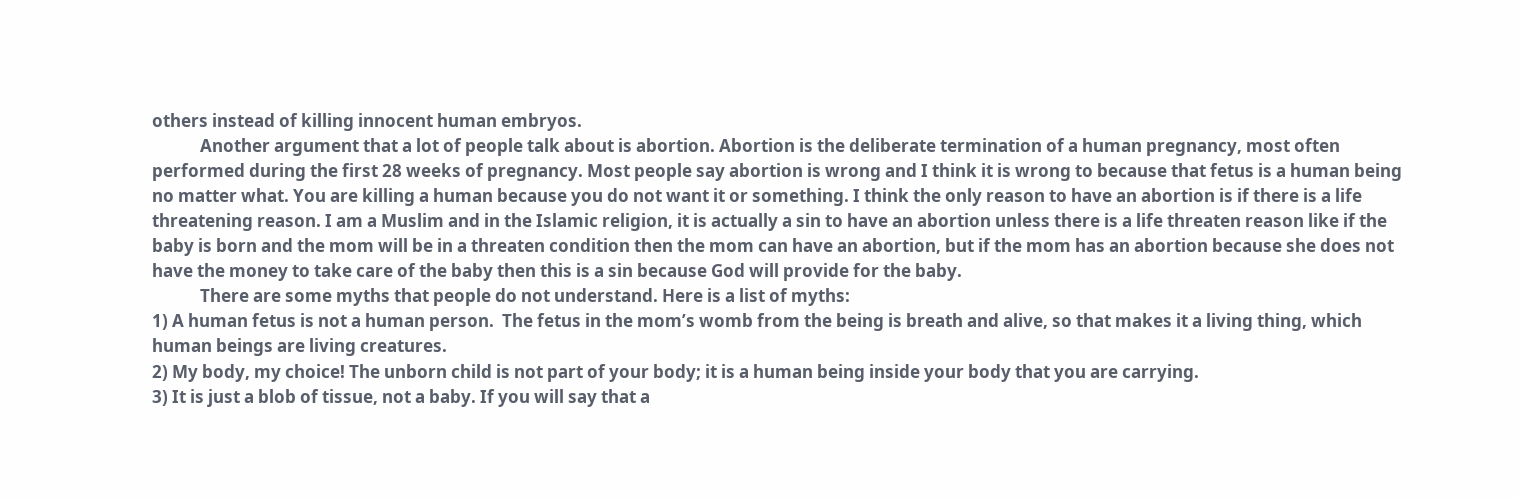others instead of killing innocent human embryos.
            Another argument that a lot of people talk about is abortion. Abortion is the deliberate termination of a human pregnancy, most often performed during the first 28 weeks of pregnancy. Most people say abortion is wrong and I think it is wrong to because that fetus is a human being no matter what. You are killing a human because you do not want it or something. I think the only reason to have an abortion is if there is a life threatening reason. I am a Muslim and in the Islamic religion, it is actually a sin to have an abortion unless there is a life threaten reason like if the baby is born and the mom will be in a threaten condition then the mom can have an abortion, but if the mom has an abortion because she does not have the money to take care of the baby then this is a sin because God will provide for the baby.
            There are some myths that people do not understand. Here is a list of myths:
1) A human fetus is not a human person.  The fetus in the mom’s womb from the being is breath and alive, so that makes it a living thing, which human beings are living creatures.
2) My body, my choice! The unborn child is not part of your body; it is a human being inside your body that you are carrying.
3) It is just a blob of tissue, not a baby. If you will say that a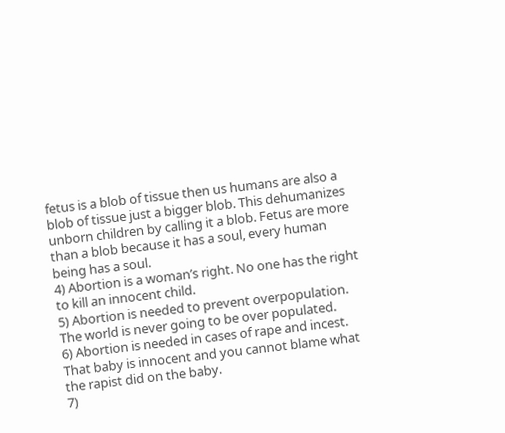fetus is a blob of tissue then us humans are also a blob of tissue just a bigger blob. This dehumanizes unborn children by calling it a blob. Fetus are more than a blob because it has a soul, every human being has a soul.
4) Abortion is a woman’s right. No one has the right to kill an innocent child.
5) Abortion is needed to prevent overpopulation. The world is never going to be over populated.
6) Abortion is needed in cases of rape and incest. That baby is innocent and you cannot blame what the rapist did on the baby.
7)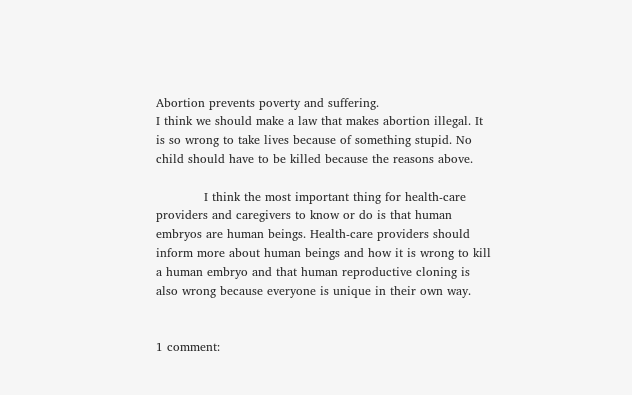Abortion prevents poverty and suffering.
I think we should make a law that makes abortion illegal. It is so wrong to take lives because of something stupid. No child should have to be killed because the reasons above.

            I think the most important thing for health-care providers and caregivers to know or do is that human embryos are human beings. Health-care providers should inform more about human beings and how it is wrong to kill a human embryo and that human reproductive cloning is also wrong because everyone is unique in their own way.


1 comment: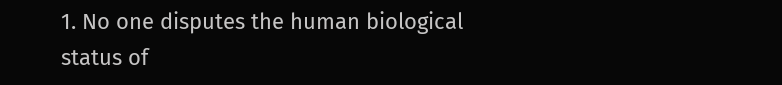1. No one disputes the human biological status of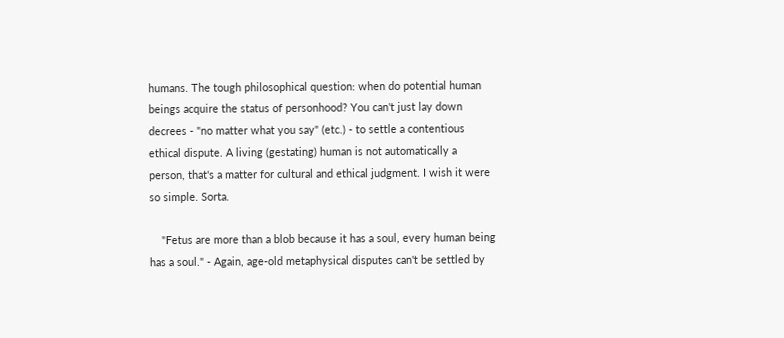humans. The tough philosophical question: when do potential human beings acquire the status of personhood? You can't just lay down decrees - "no matter what you say" (etc.) - to settle a contentious ethical dispute. A living (gestating) human is not automatically a person, that's a matter for cultural and ethical judgment. I wish it were so simple. Sorta.

    "Fetus are more than a blob because it has a soul, every human being has a soul." - Again, age-old metaphysical disputes can't be settled by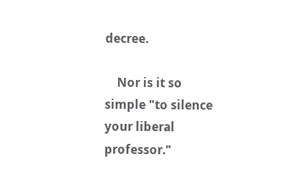decree.

    Nor is it so simple "to silence your liberal professor."